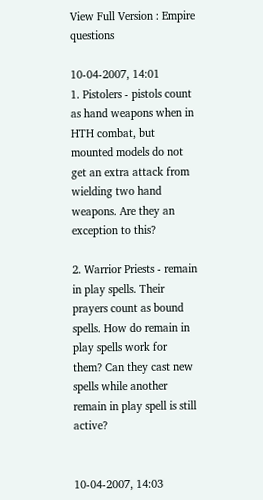View Full Version : Empire questions

10-04-2007, 14:01
1. Pistolers - pistols count as hand weapons when in HTH combat, but mounted models do not get an extra attack from wielding two hand weapons. Are they an exception to this?

2. Warrior Priests - remain in play spells. Their prayers count as bound spells. How do remain in play spells work for them? Can they cast new spells while another remain in play spell is still active?


10-04-2007, 14:03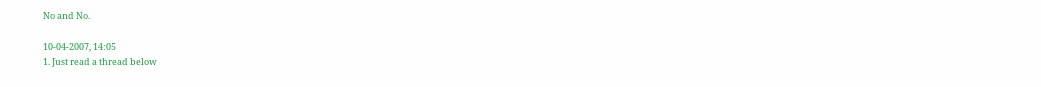No and No.

10-04-2007, 14:05
1. Just read a thread below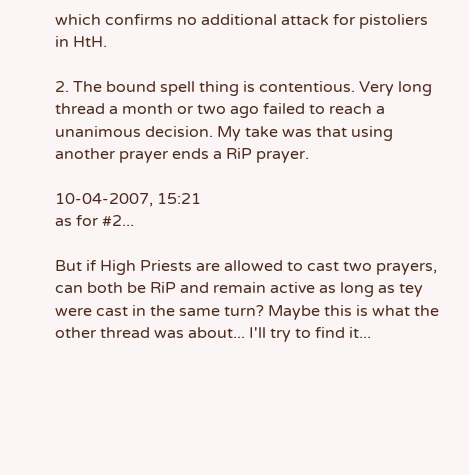which confirms no additional attack for pistoliers in HtH.

2. The bound spell thing is contentious. Very long thread a month or two ago failed to reach a unanimous decision. My take was that using another prayer ends a RiP prayer.

10-04-2007, 15:21
as for #2...

But if High Priests are allowed to cast two prayers, can both be RiP and remain active as long as tey were cast in the same turn? Maybe this is what the other thread was about... I'll try to find it...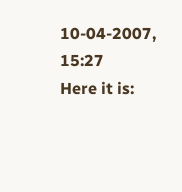10-04-2007, 15:27
Here it is: